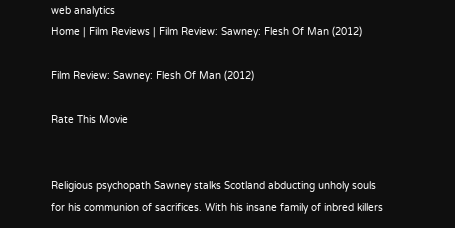web analytics
Home | Film Reviews | Film Review: Sawney: Flesh Of Man (2012)

Film Review: Sawney: Flesh Of Man (2012)

Rate This Movie


Religious psychopath Sawney stalks Scotland abducting unholy souls for his communion of sacrifices. With his insane family of inbred killers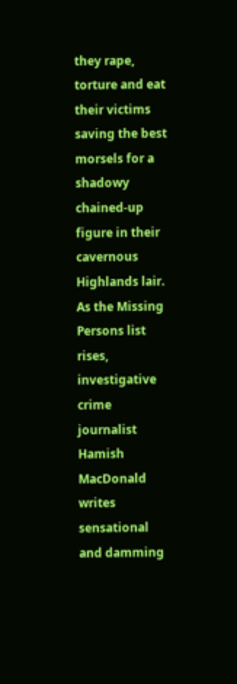they rape, torture and eat their victims saving the best morsels for a shadowy chained-up figure in their cavernous Highlands lair. As the Missing Persons list rises, investigative crime journalist Hamish MacDonald writes sensational and damming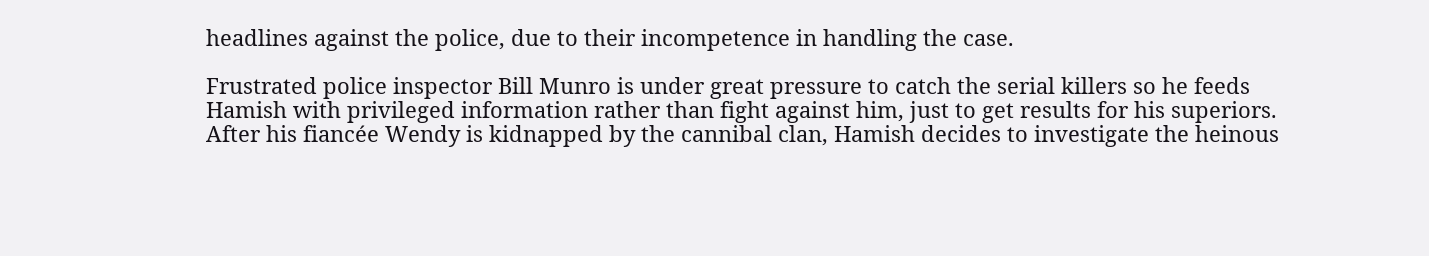headlines against the police, due to their incompetence in handling the case.

Frustrated police inspector Bill Munro is under great pressure to catch the serial killers so he feeds Hamish with privileged information rather than fight against him, just to get results for his superiors. After his fiancée Wendy is kidnapped by the cannibal clan, Hamish decides to investigate the heinous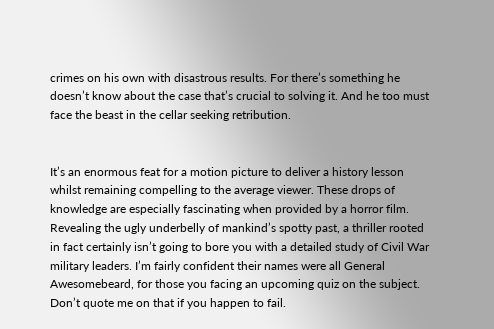crimes on his own with disastrous results. For there’s something he doesn’t know about the case that’s crucial to solving it. And he too must face the beast in the cellar seeking retribution.


It’s an enormous feat for a motion picture to deliver a history lesson whilst remaining compelling to the average viewer. These drops of knowledge are especially fascinating when provided by a horror film. Revealing the ugly underbelly of mankind’s spotty past, a thriller rooted in fact certainly isn’t going to bore you with a detailed study of Civil War military leaders. I’m fairly confident their names were all General Awesomebeard, for those you facing an upcoming quiz on the subject. Don’t quote me on that if you happen to fail.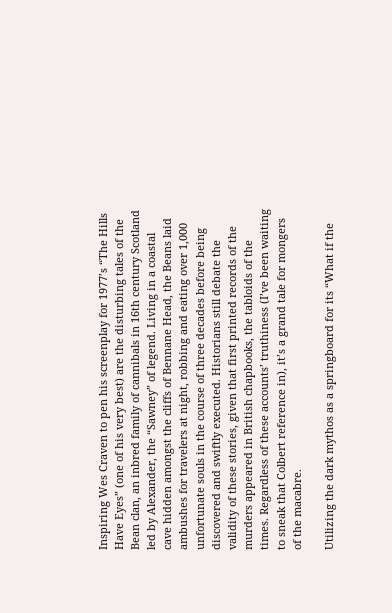Inspiring Wes Craven to pen his screenplay for 1977’s “The Hills Have Eyes” (one of his very best) are the disturbing tales of the Bean clan, an inbred family of cannibals in 16th century Scotland led by Alexander, the “Sawney” of legend. Living in a coastal cave hidden amongst the cliffs of Bennane Head, the Beans laid ambushes for travelers at night, robbing and eating over 1,000 unfortunate souls in the course of three decades before being discovered and swiftly executed. Historians still debate the validity of these stories, given that first printed records of the murders appeared in British chapbooks, the tabloids of the times. Regardless of these accounts’ truthiness (I’ve been waiting to sneak that Colbert reference in), it’s a grand tale for mongers of the macabre.

Utilizing the dark mythos as a springboard for its “What if the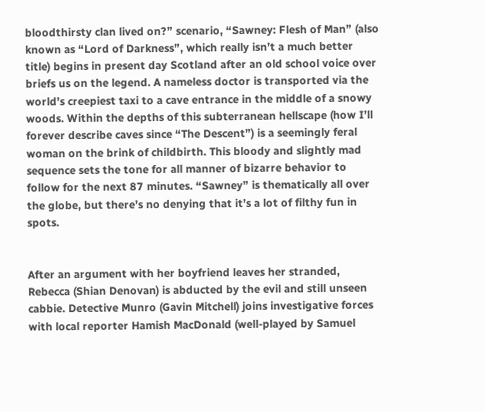bloodthirsty clan lived on?” scenario, “Sawney: Flesh of Man” (also known as “Lord of Darkness”, which really isn’t a much better title) begins in present day Scotland after an old school voice over briefs us on the legend. A nameless doctor is transported via the world’s creepiest taxi to a cave entrance in the middle of a snowy woods. Within the depths of this subterranean hellscape (how I’ll forever describe caves since “The Descent”) is a seemingly feral woman on the brink of childbirth. This bloody and slightly mad sequence sets the tone for all manner of bizarre behavior to follow for the next 87 minutes. “Sawney” is thematically all over the globe, but there’s no denying that it’s a lot of filthy fun in spots.


After an argument with her boyfriend leaves her stranded, Rebecca (Shian Denovan) is abducted by the evil and still unseen cabbie. Detective Munro (Gavin Mitchell) joins investigative forces with local reporter Hamish MacDonald (well-played by Samuel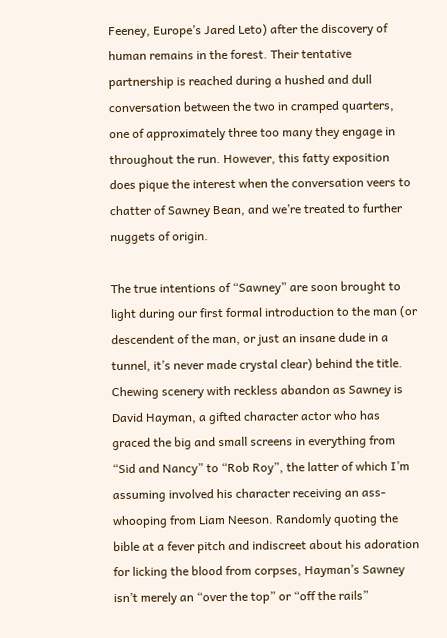Feeney, Europe’s Jared Leto) after the discovery of human remains in the forest. Their tentative partnership is reached during a hushed and dull conversation between the two in cramped quarters, one of approximately three too many they engage in throughout the run. However, this fatty exposition does pique the interest when the conversation veers to chatter of Sawney Bean, and we’re treated to further nuggets of origin.

The true intentions of “Sawney” are soon brought to light during our first formal introduction to the man (or descendent of the man, or just an insane dude in a tunnel, it’s never made crystal clear) behind the title. Chewing scenery with reckless abandon as Sawney is David Hayman, a gifted character actor who has graced the big and small screens in everything from “Sid and Nancy” to “Rob Roy”, the latter of which I’m assuming involved his character receiving an ass-whooping from Liam Neeson. Randomly quoting the bible at a fever pitch and indiscreet about his adoration for licking the blood from corpses, Hayman’s Sawney isn’t merely an “over the top” or “off the rails”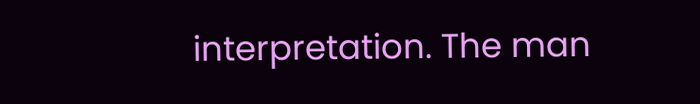interpretation. The man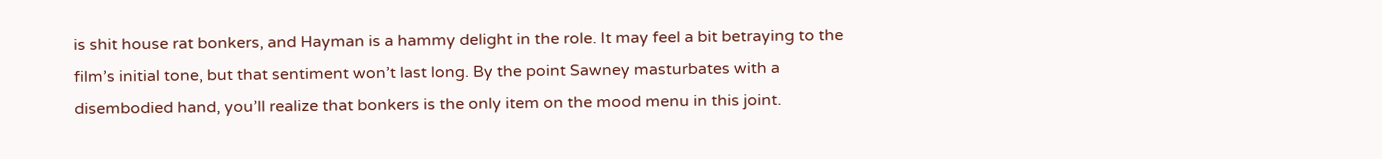is shit house rat bonkers, and Hayman is a hammy delight in the role. It may feel a bit betraying to the film’s initial tone, but that sentiment won’t last long. By the point Sawney masturbates with a disembodied hand, you’ll realize that bonkers is the only item on the mood menu in this joint.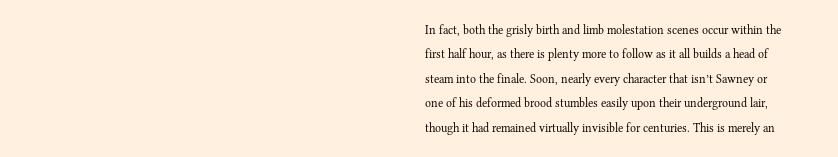In fact, both the grisly birth and limb molestation scenes occur within the first half hour, as there is plenty more to follow as it all builds a head of steam into the finale. Soon, nearly every character that isn’t Sawney or one of his deformed brood stumbles easily upon their underground lair, though it had remained virtually invisible for centuries. This is merely an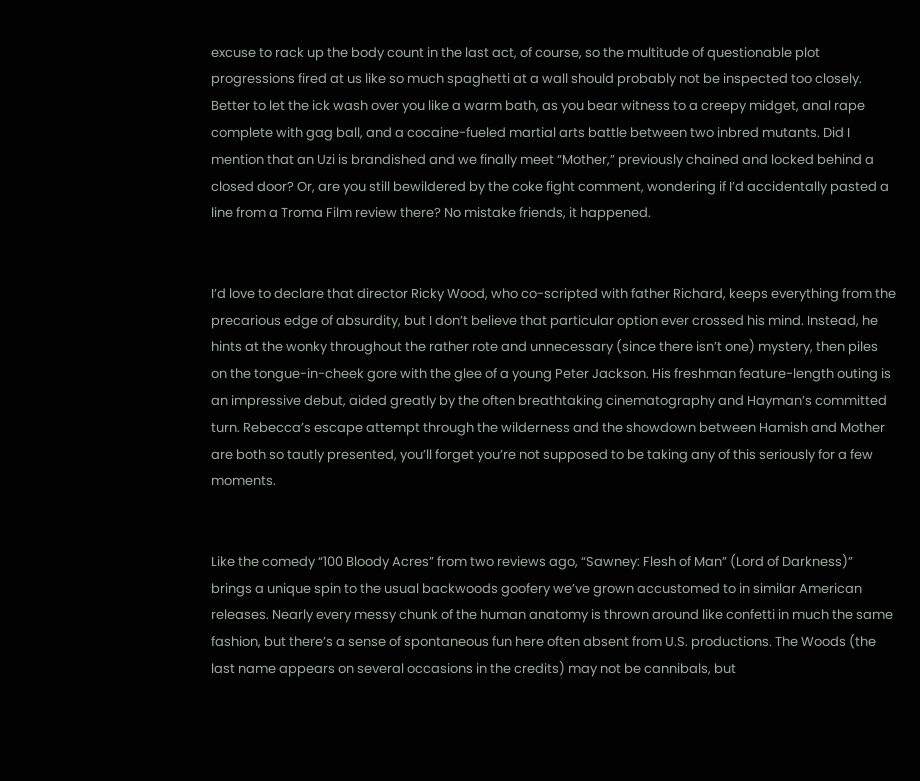excuse to rack up the body count in the last act, of course, so the multitude of questionable plot progressions fired at us like so much spaghetti at a wall should probably not be inspected too closely. Better to let the ick wash over you like a warm bath, as you bear witness to a creepy midget, anal rape complete with gag ball, and a cocaine-fueled martial arts battle between two inbred mutants. Did I mention that an Uzi is brandished and we finally meet “Mother,” previously chained and locked behind a closed door? Or, are you still bewildered by the coke fight comment, wondering if I’d accidentally pasted a line from a Troma Film review there? No mistake friends, it happened.


I’d love to declare that director Ricky Wood, who co-scripted with father Richard, keeps everything from the precarious edge of absurdity, but I don’t believe that particular option ever crossed his mind. Instead, he hints at the wonky throughout the rather rote and unnecessary (since there isn’t one) mystery, then piles on the tongue-in-cheek gore with the glee of a young Peter Jackson. His freshman feature-length outing is an impressive debut, aided greatly by the often breathtaking cinematography and Hayman’s committed turn. Rebecca’s escape attempt through the wilderness and the showdown between Hamish and Mother are both so tautly presented, you’ll forget you’re not supposed to be taking any of this seriously for a few moments.


Like the comedy “100 Bloody Acres” from two reviews ago, “Sawney: Flesh of Man” (Lord of Darkness)” brings a unique spin to the usual backwoods goofery we’ve grown accustomed to in similar American releases. Nearly every messy chunk of the human anatomy is thrown around like confetti in much the same fashion, but there’s a sense of spontaneous fun here often absent from U.S. productions. The Woods (the last name appears on several occasions in the credits) may not be cannibals, but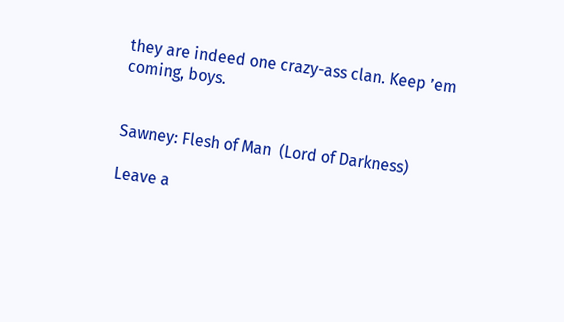they are indeed one crazy-ass clan. Keep ’em coming, boys.


Sawney: Flesh of Man  (Lord of Darkness)

Leave a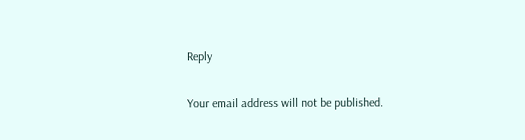Reply

Your email address will not be published.